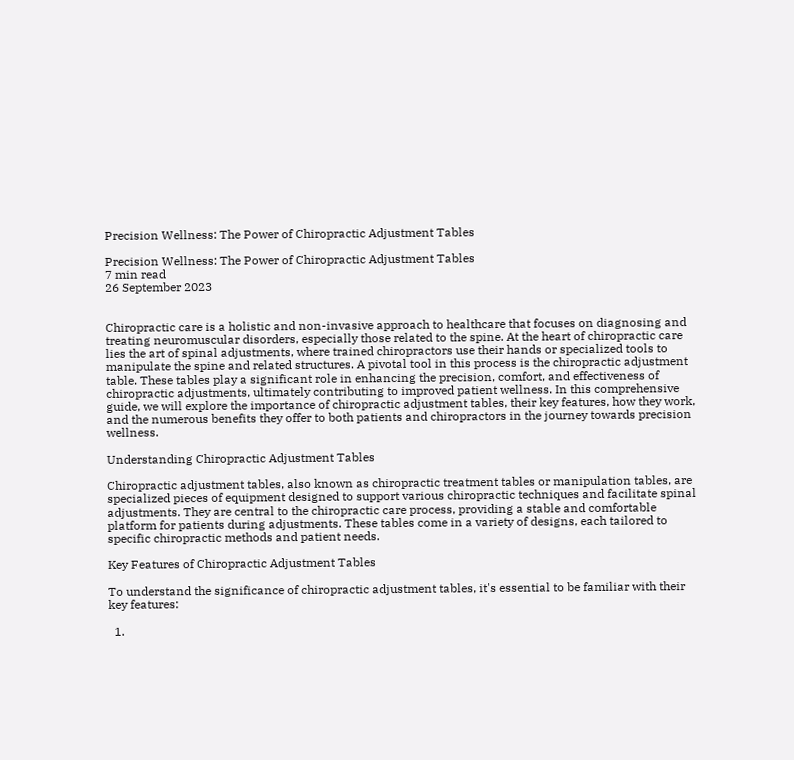Precision Wellness: The Power of Chiropractic Adjustment Tables

Precision Wellness: The Power of Chiropractic Adjustment Tables
7 min read
26 September 2023


Chiropractic care is a holistic and non-invasive approach to healthcare that focuses on diagnosing and treating neuromuscular disorders, especially those related to the spine. At the heart of chiropractic care lies the art of spinal adjustments, where trained chiropractors use their hands or specialized tools to manipulate the spine and related structures. A pivotal tool in this process is the chiropractic adjustment table. These tables play a significant role in enhancing the precision, comfort, and effectiveness of chiropractic adjustments, ultimately contributing to improved patient wellness. In this comprehensive guide, we will explore the importance of chiropractic adjustment tables, their key features, how they work, and the numerous benefits they offer to both patients and chiropractors in the journey towards precision wellness.

Understanding Chiropractic Adjustment Tables

Chiropractic adjustment tables, also known as chiropractic treatment tables or manipulation tables, are specialized pieces of equipment designed to support various chiropractic techniques and facilitate spinal adjustments. They are central to the chiropractic care process, providing a stable and comfortable platform for patients during adjustments. These tables come in a variety of designs, each tailored to specific chiropractic methods and patient needs.

Key Features of Chiropractic Adjustment Tables

To understand the significance of chiropractic adjustment tables, it's essential to be familiar with their key features:

  1.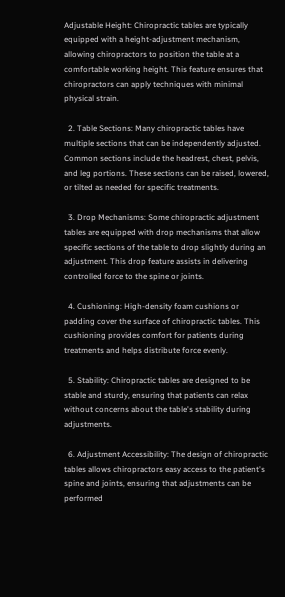Adjustable Height: Chiropractic tables are typically equipped with a height-adjustment mechanism, allowing chiropractors to position the table at a comfortable working height. This feature ensures that chiropractors can apply techniques with minimal physical strain.

  2. Table Sections: Many chiropractic tables have multiple sections that can be independently adjusted. Common sections include the headrest, chest, pelvis, and leg portions. These sections can be raised, lowered, or tilted as needed for specific treatments.

  3. Drop Mechanisms: Some chiropractic adjustment tables are equipped with drop mechanisms that allow specific sections of the table to drop slightly during an adjustment. This drop feature assists in delivering controlled force to the spine or joints.

  4. Cushioning: High-density foam cushions or padding cover the surface of chiropractic tables. This cushioning provides comfort for patients during treatments and helps distribute force evenly.

  5. Stability: Chiropractic tables are designed to be stable and sturdy, ensuring that patients can relax without concerns about the table's stability during adjustments.

  6. Adjustment Accessibility: The design of chiropractic tables allows chiropractors easy access to the patient's spine and joints, ensuring that adjustments can be performed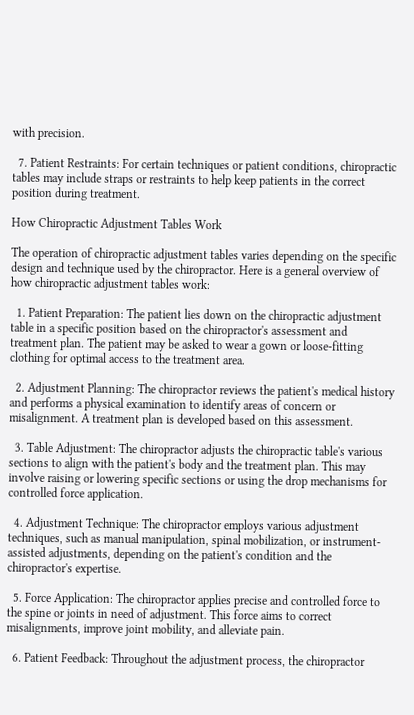with precision.

  7. Patient Restraints: For certain techniques or patient conditions, chiropractic tables may include straps or restraints to help keep patients in the correct position during treatment.

How Chiropractic Adjustment Tables Work

The operation of chiropractic adjustment tables varies depending on the specific design and technique used by the chiropractor. Here is a general overview of how chiropractic adjustment tables work:

  1. Patient Preparation: The patient lies down on the chiropractic adjustment table in a specific position based on the chiropractor's assessment and treatment plan. The patient may be asked to wear a gown or loose-fitting clothing for optimal access to the treatment area.

  2. Adjustment Planning: The chiropractor reviews the patient's medical history and performs a physical examination to identify areas of concern or misalignment. A treatment plan is developed based on this assessment.

  3. Table Adjustment: The chiropractor adjusts the chiropractic table's various sections to align with the patient's body and the treatment plan. This may involve raising or lowering specific sections or using the drop mechanisms for controlled force application.

  4. Adjustment Technique: The chiropractor employs various adjustment techniques, such as manual manipulation, spinal mobilization, or instrument-assisted adjustments, depending on the patient's condition and the chiropractor's expertise.

  5. Force Application: The chiropractor applies precise and controlled force to the spine or joints in need of adjustment. This force aims to correct misalignments, improve joint mobility, and alleviate pain.

  6. Patient Feedback: Throughout the adjustment process, the chiropractor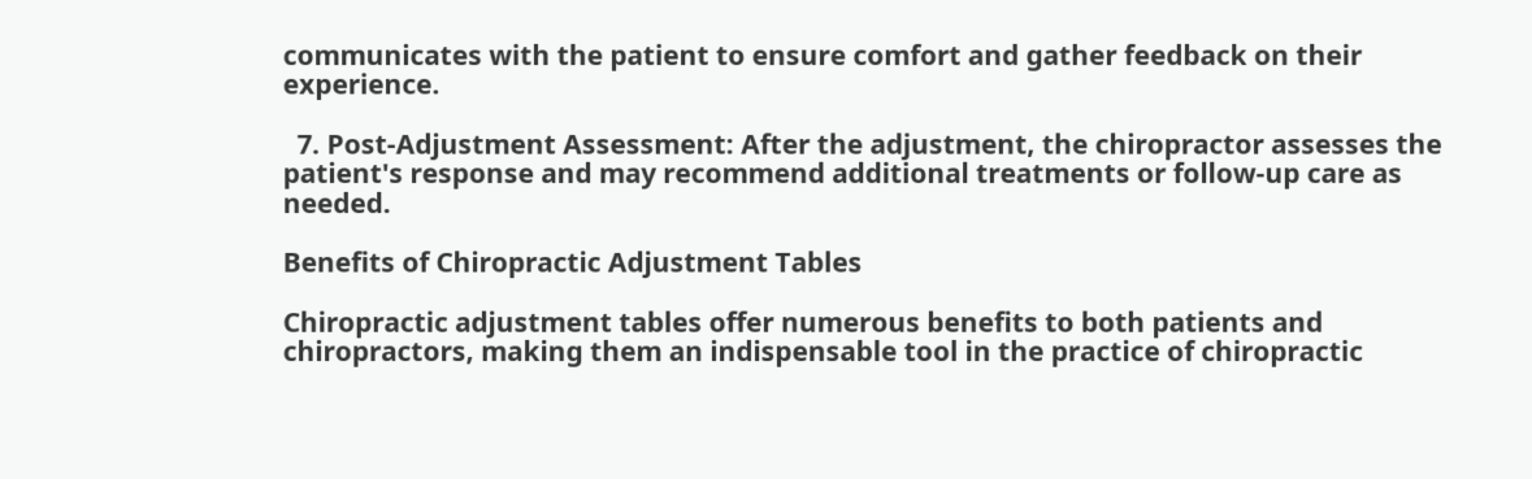communicates with the patient to ensure comfort and gather feedback on their experience.

  7. Post-Adjustment Assessment: After the adjustment, the chiropractor assesses the patient's response and may recommend additional treatments or follow-up care as needed.

Benefits of Chiropractic Adjustment Tables

Chiropractic adjustment tables offer numerous benefits to both patients and chiropractors, making them an indispensable tool in the practice of chiropractic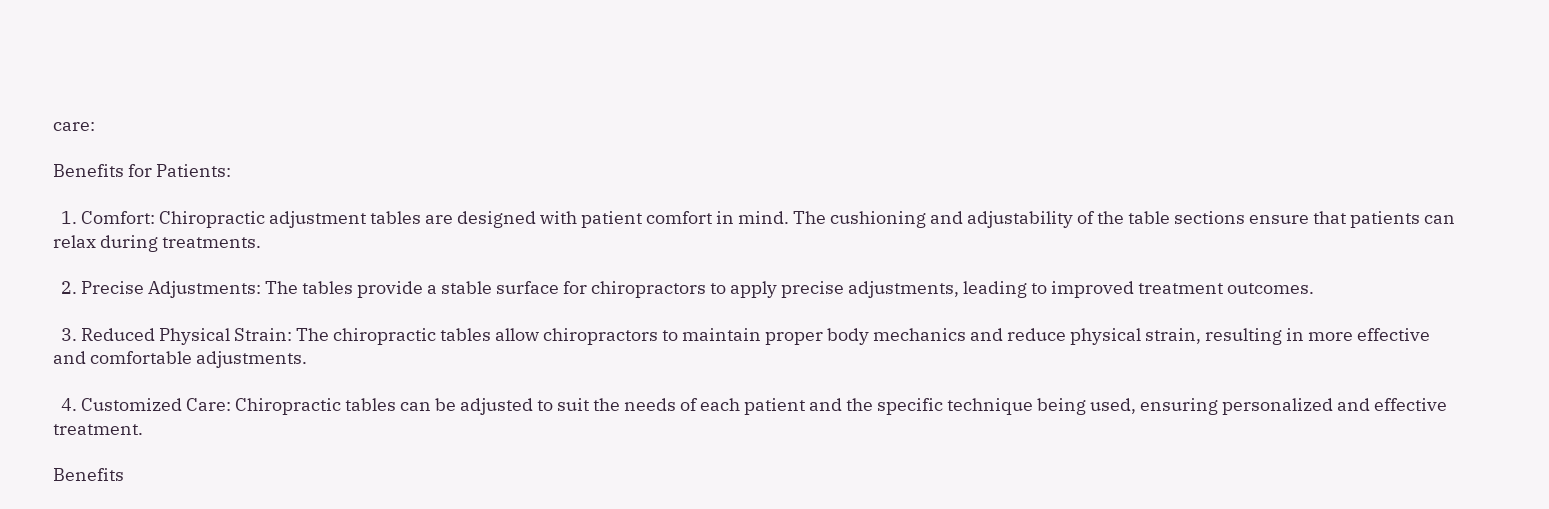care:

Benefits for Patients:

  1. Comfort: Chiropractic adjustment tables are designed with patient comfort in mind. The cushioning and adjustability of the table sections ensure that patients can relax during treatments.

  2. Precise Adjustments: The tables provide a stable surface for chiropractors to apply precise adjustments, leading to improved treatment outcomes.

  3. Reduced Physical Strain: The chiropractic tables allow chiropractors to maintain proper body mechanics and reduce physical strain, resulting in more effective and comfortable adjustments.

  4. Customized Care: Chiropractic tables can be adjusted to suit the needs of each patient and the specific technique being used, ensuring personalized and effective treatment.

Benefits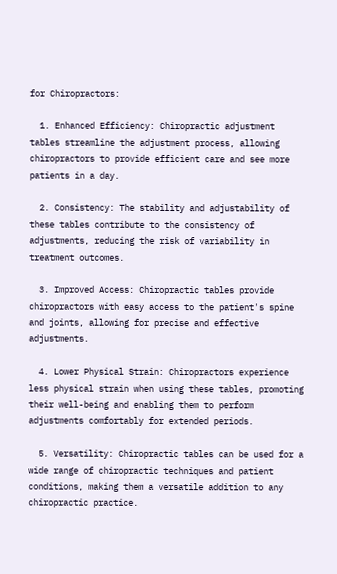for Chiropractors:

  1. Enhanced Efficiency: Chiropractic adjustment tables streamline the adjustment process, allowing chiropractors to provide efficient care and see more patients in a day.

  2. Consistency: The stability and adjustability of these tables contribute to the consistency of adjustments, reducing the risk of variability in treatment outcomes.

  3. Improved Access: Chiropractic tables provide chiropractors with easy access to the patient's spine and joints, allowing for precise and effective adjustments.

  4. Lower Physical Strain: Chiropractors experience less physical strain when using these tables, promoting their well-being and enabling them to perform adjustments comfortably for extended periods.

  5. Versatility: Chiropractic tables can be used for a wide range of chiropractic techniques and patient conditions, making them a versatile addition to any chiropractic practice.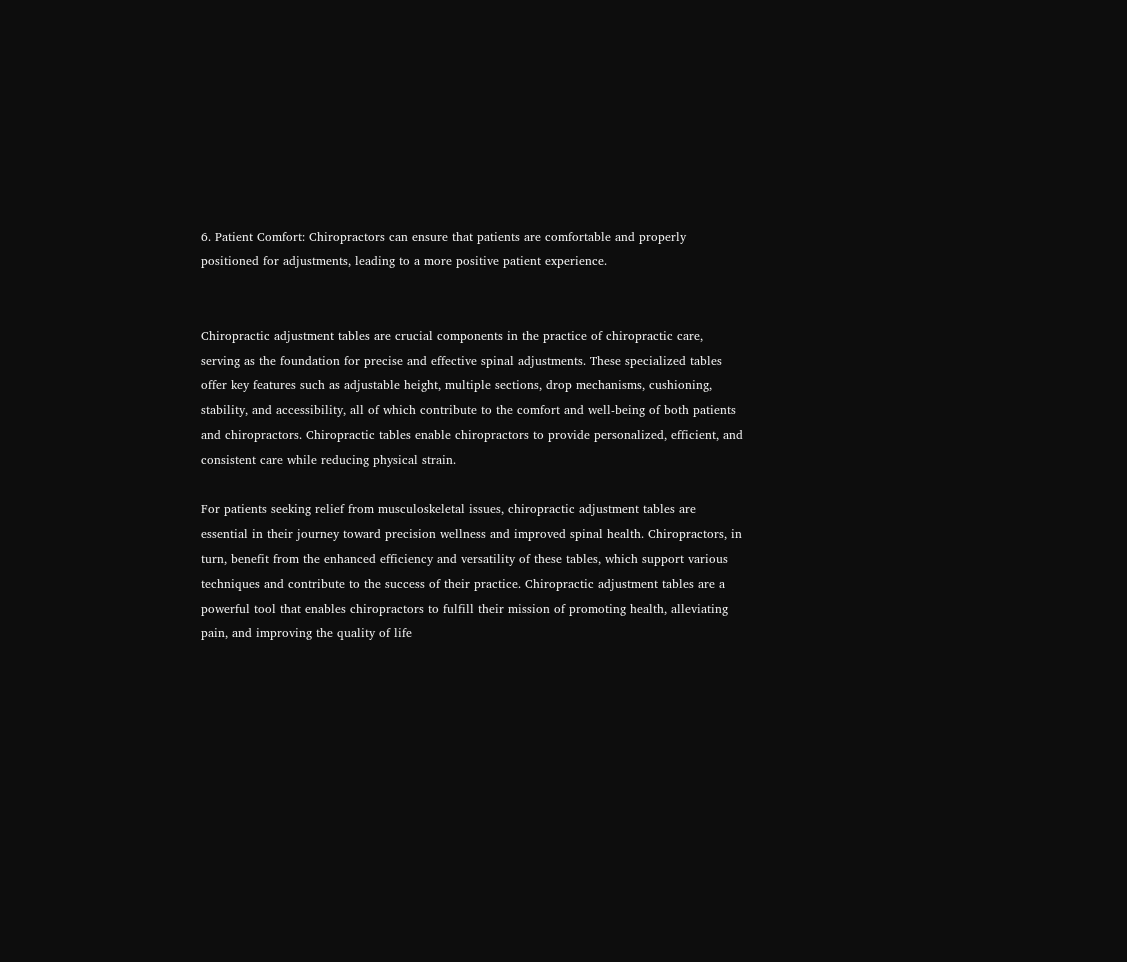6. Patient Comfort: Chiropractors can ensure that patients are comfortable and properly positioned for adjustments, leading to a more positive patient experience.


Chiropractic adjustment tables are crucial components in the practice of chiropractic care, serving as the foundation for precise and effective spinal adjustments. These specialized tables offer key features such as adjustable height, multiple sections, drop mechanisms, cushioning, stability, and accessibility, all of which contribute to the comfort and well-being of both patients and chiropractors. Chiropractic tables enable chiropractors to provide personalized, efficient, and consistent care while reducing physical strain.

For patients seeking relief from musculoskeletal issues, chiropractic adjustment tables are essential in their journey toward precision wellness and improved spinal health. Chiropractors, in turn, benefit from the enhanced efficiency and versatility of these tables, which support various techniques and contribute to the success of their practice. Chiropractic adjustment tables are a powerful tool that enables chiropractors to fulfill their mission of promoting health, alleviating pain, and improving the quality of life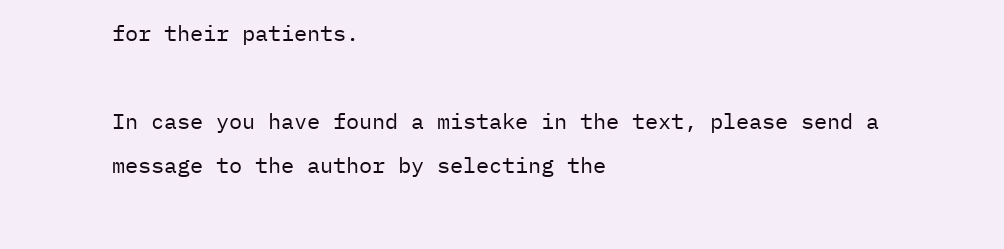for their patients.

In case you have found a mistake in the text, please send a message to the author by selecting the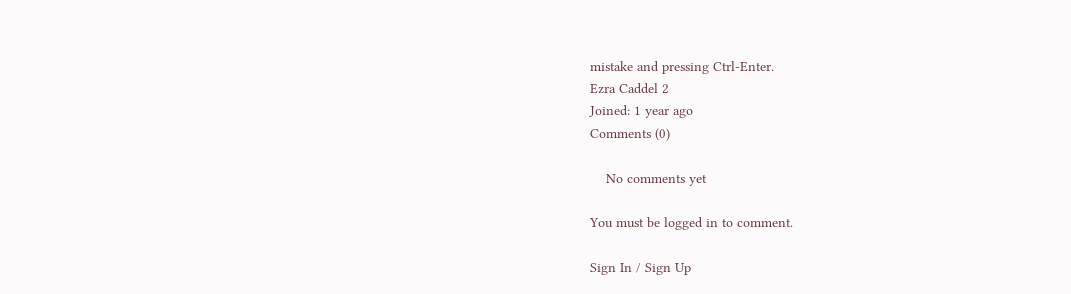mistake and pressing Ctrl-Enter.
Ezra Caddel 2
Joined: 1 year ago
Comments (0)

    No comments yet

You must be logged in to comment.

Sign In / Sign Up